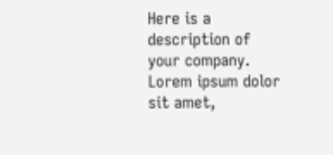Here is a description of your company. Lorem ipsum dolor sit amet,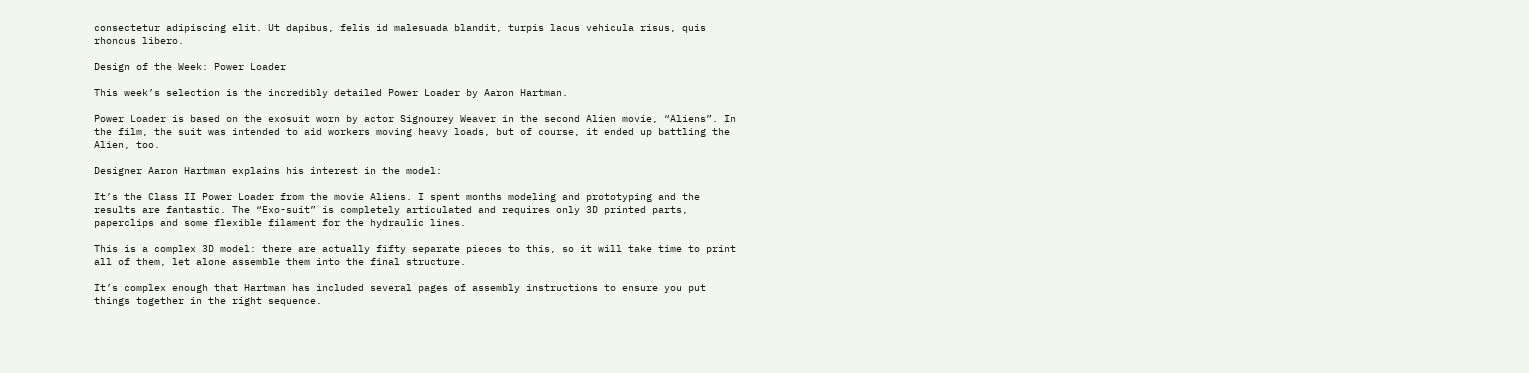consectetur adipiscing elit. Ut dapibus, felis id malesuada blandit, turpis lacus vehicula risus, quis rhoncus libero.

Design of the Week: Power Loader

This week’s selection is the incredibly detailed Power Loader by Aaron Hartman.

Power Loader is based on the exosuit worn by actor Signourey Weaver in the second Alien movie, “Aliens”. In the film, the suit was intended to aid workers moving heavy loads, but of course, it ended up battling the Alien, too.

Designer Aaron Hartman explains his interest in the model:

It’s the Class II Power Loader from the movie Aliens. I spent months modeling and prototyping and the results are fantastic. The “Exo-suit” is completely articulated and requires only 3D printed parts, paperclips and some flexible filament for the hydraulic lines.

This is a complex 3D model: there are actually fifty separate pieces to this, so it will take time to print all of them, let alone assemble them into the final structure.

It’s complex enough that Hartman has included several pages of assembly instructions to ensure you put things together in the right sequence.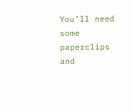You’ll need some paperclips and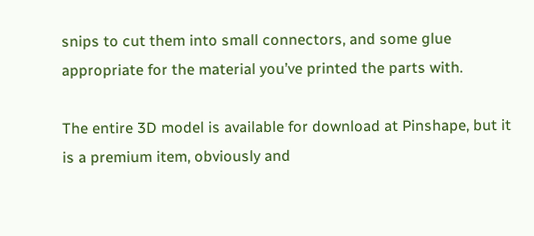snips to cut them into small connectors, and some glue appropriate for the material you’ve printed the parts with.

The entire 3D model is available for download at Pinshape, but it is a premium item, obviously and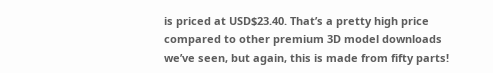is priced at USD$23.40. That’s a pretty high price compared to other premium 3D model downloads we’ve seen, but again, this is made from fifty parts!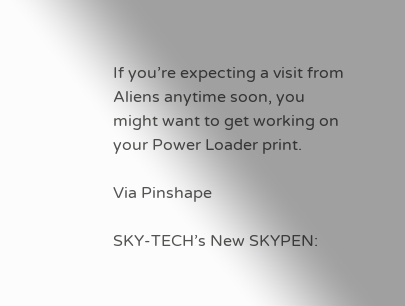If you’re expecting a visit from Aliens anytime soon, you might want to get working on your Power Loader print.

Via Pinshape

SKY-TECH’s New SKYPEN: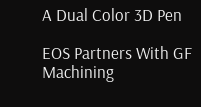A Dual Color 3D Pen

EOS Partners With GF Machining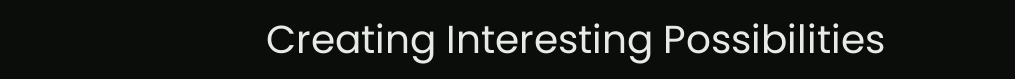Creating Interesting Possibilities